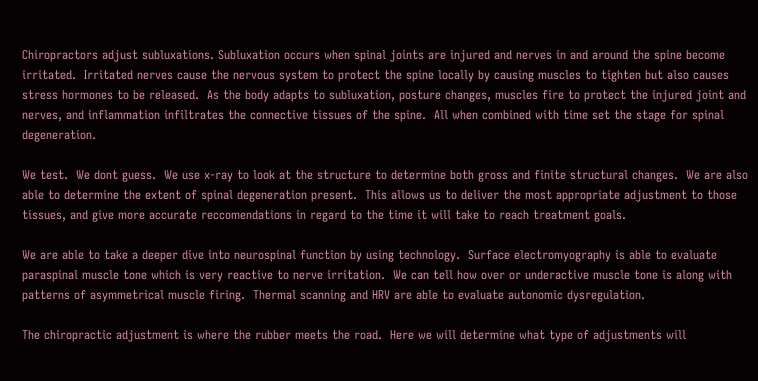Chiropractors adjust subluxations. Subluxation occurs when spinal joints are injured and nerves in and around the spine become irritated.  Irritated nerves cause the nervous system to protect the spine locally by causing muscles to tighten but also causes stress hormones to be released.  As the body adapts to subluxation, posture changes, muscles fire to protect the injured joint and nerves, and inflammation infiltrates the connective tissues of the spine.  All when combined with time set the stage for spinal degeneration.

We test.  We dont guess.  We use x-ray to look at the structure to determine both gross and finite structural changes.  We are also able to determine the extent of spinal degeneration present.  This allows us to deliver the most appropriate adjustment to those tissues, and give more accurate reccomendations in regard to the time it will take to reach treatment goals.

We are able to take a deeper dive into neurospinal function by using technology.  Surface electromyography is able to evaluate paraspinal muscle tone which is very reactive to nerve irritation.  We can tell how over or underactive muscle tone is along with patterns of asymmetrical muscle firing.  Thermal scanning and HRV are able to evaluate autonomic dysregulation.

The chiropractic adjustment is where the rubber meets the road.  Here we will determine what type of adjustments will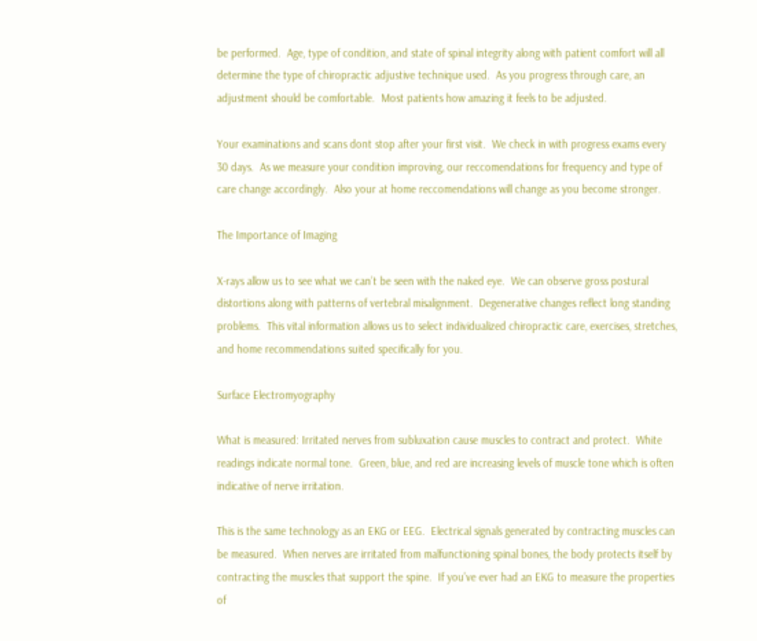be performed.  Age, type of condition, and state of spinal integrity along with patient comfort will all determine the type of chiropractic adjustive technique used.  As you progress through care, an adjustment should be comfortable.  Most patients how amazing it feels to be adjusted.

Your examinations and scans dont stop after your first visit.  We check in with progress exams every 30 days.  As we measure your condition improving, our reccomendations for frequency and type of care change accordingly.  Also your at home reccomendations will change as you become stronger.

The Importance of Imaging

X-rays allow us to see what we can’t be seen with the naked eye.  We can observe gross postural distortions along with patterns of vertebral misalignment.  Degenerative changes reflect long standing problems.  This vital information allows us to select individualized chiropractic care, exercises, stretches, and home recommendations suited specifically for you.

Surface Electromyography

What is measured: Irritated nerves from subluxation cause muscles to contract and protect.  White readings indicate normal tone.  Green, blue, and red are increasing levels of muscle tone which is often indicative of nerve irritation.

This is the same technology as an EKG or EEG.  Electrical signals generated by contracting muscles can be measured.  When nerves are irritated from malfunctioning spinal bones, the body protects itself by contracting the muscles that support the spine.  If you’ve ever had an EKG to measure the properties of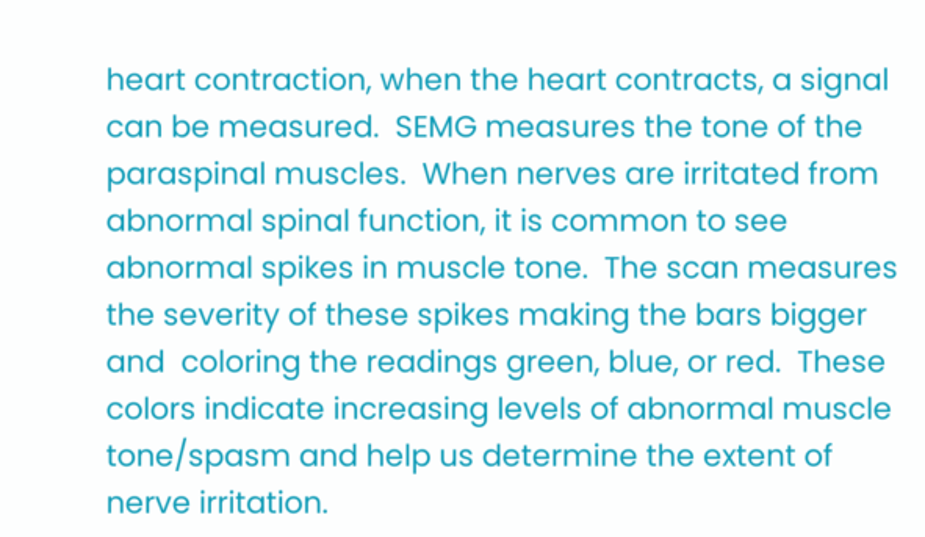heart contraction, when the heart contracts, a signal can be measured.  SEMG measures the tone of the paraspinal muscles.  When nerves are irritated from abnormal spinal function, it is common to see abnormal spikes in muscle tone.  The scan measures the severity of these spikes making the bars bigger and  coloring the readings green, blue, or red.  These colors indicate increasing levels of abnormal muscle tone/spasm and help us determine the extent of nerve irritation.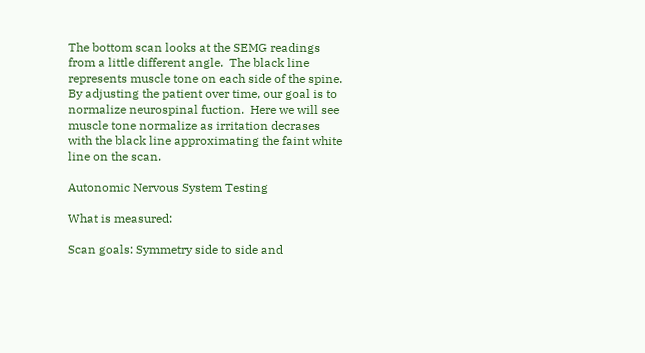The bottom scan looks at the SEMG readings from a little different angle.  The black line represents muscle tone on each side of the spine.  By adjusting the patient over time, our goal is to normalize neurospinal fuction.  Here we will see muscle tone normalize as irritation decrases with the black line approximating the faint white line on the scan.

Autonomic Nervous System Testing

What is measured:

Scan goals: Symmetry side to side and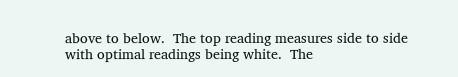above to below.  The top reading measures side to side with optimal readings being white.  The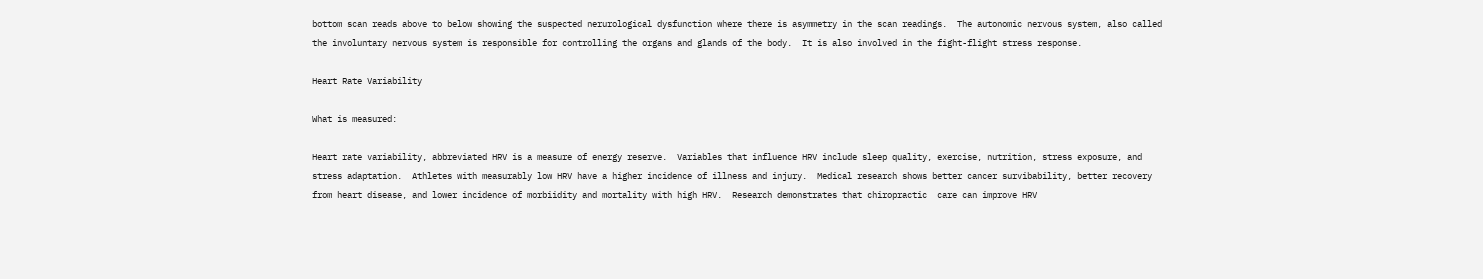bottom scan reads above to below showing the suspected nerurological dysfunction where there is asymmetry in the scan readings.  The autonomic nervous system, also called the involuntary nervous system is responsible for controlling the organs and glands of the body.  It is also involved in the fight-flight stress response.

Heart Rate Variability

What is measured:

Heart rate variability, abbreviated HRV is a measure of energy reserve.  Variables that influence HRV include sleep quality, exercise, nutrition, stress exposure, and stress adaptation.  Athletes with measurably low HRV have a higher incidence of illness and injury.  Medical research shows better cancer survibability, better recovery from heart disease, and lower incidence of morbiidity and mortality with high HRV.  Research demonstrates that chiropractic  care can improve HRV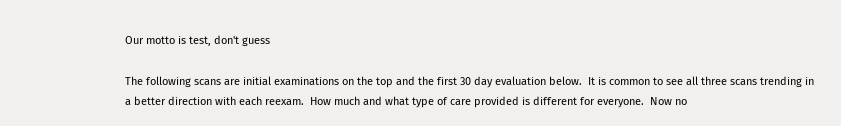Our motto is test, don't guess

The following scans are initial examinations on the top and the first 30 day evaluation below.  It is common to see all three scans trending in a better direction with each reexam.  How much and what type of care provided is different for everyone.  Now no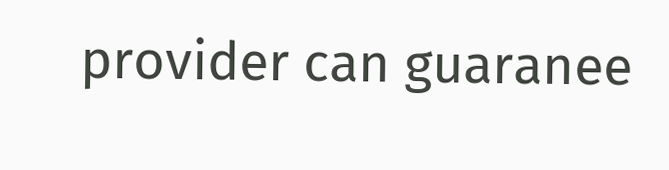provider can guaranee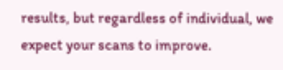results, but regardless of individual, we expect your scans to improve.